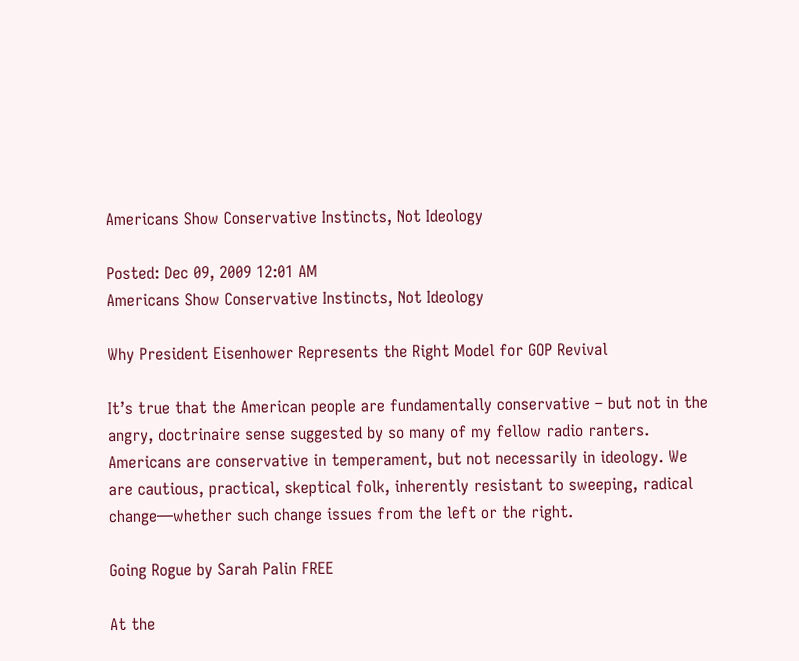Americans Show Conservative Instincts, Not Ideology

Posted: Dec 09, 2009 12:01 AM
Americans Show Conservative Instincts, Not Ideology

Why President Eisenhower Represents the Right Model for GOP Revival

It’s true that the American people are fundamentally conservative – but not in the angry, doctrinaire sense suggested by so many of my fellow radio ranters. Americans are conservative in temperament, but not necessarily in ideology. We are cautious, practical, skeptical folk, inherently resistant to sweeping, radical change—whether such change issues from the left or the right.

Going Rogue by Sarah Palin FREE

At the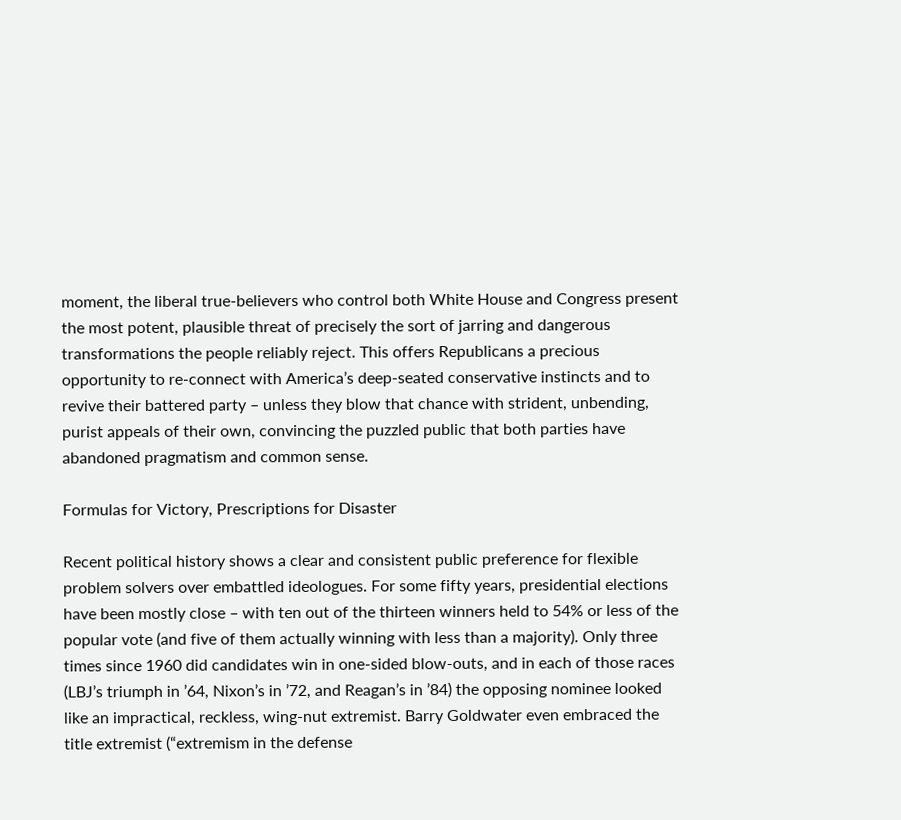moment, the liberal true-believers who control both White House and Congress present the most potent, plausible threat of precisely the sort of jarring and dangerous transformations the people reliably reject. This offers Republicans a precious opportunity to re-connect with America’s deep-seated conservative instincts and to revive their battered party – unless they blow that chance with strident, unbending, purist appeals of their own, convincing the puzzled public that both parties have abandoned pragmatism and common sense.

Formulas for Victory, Prescriptions for Disaster

Recent political history shows a clear and consistent public preference for flexible problem solvers over embattled ideologues. For some fifty years, presidential elections have been mostly close – with ten out of the thirteen winners held to 54% or less of the popular vote (and five of them actually winning with less than a majority). Only three times since 1960 did candidates win in one-sided blow-outs, and in each of those races (LBJ’s triumph in ’64, Nixon’s in ’72, and Reagan’s in ’84) the opposing nominee looked like an impractical, reckless, wing-nut extremist. Barry Goldwater even embraced the title extremist (“extremism in the defense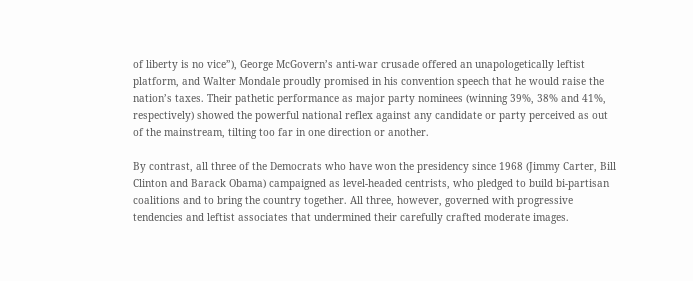of liberty is no vice”), George McGovern’s anti-war crusade offered an unapologetically leftist platform, and Walter Mondale proudly promised in his convention speech that he would raise the nation’s taxes. Their pathetic performance as major party nominees (winning 39%, 38% and 41%, respectively) showed the powerful national reflex against any candidate or party perceived as out of the mainstream, tilting too far in one direction or another.

By contrast, all three of the Democrats who have won the presidency since 1968 (Jimmy Carter, Bill Clinton and Barack Obama) campaigned as level-headed centrists, who pledged to build bi-partisan coalitions and to bring the country together. All three, however, governed with progressive tendencies and leftist associates that undermined their carefully crafted moderate images.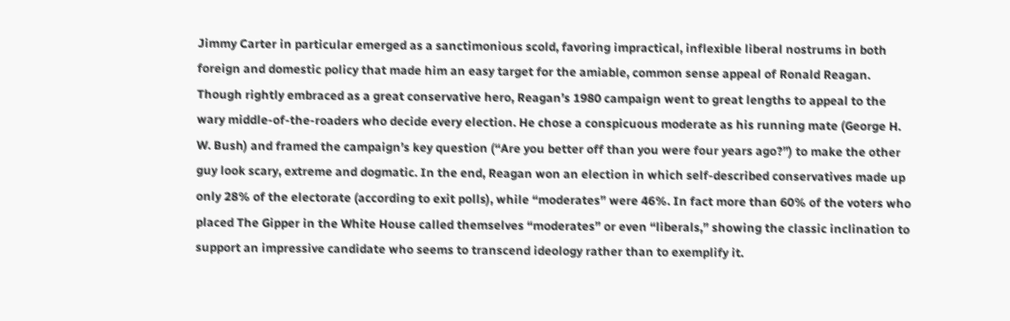Jimmy Carter in particular emerged as a sanctimonious scold, favoring impractical, inflexible liberal nostrums in both foreign and domestic policy that made him an easy target for the amiable, common sense appeal of Ronald Reagan. Though rightly embraced as a great conservative hero, Reagan’s 1980 campaign went to great lengths to appeal to the wary middle-of-the-roaders who decide every election. He chose a conspicuous moderate as his running mate (George H. W. Bush) and framed the campaign’s key question (“Are you better off than you were four years ago?”) to make the other guy look scary, extreme and dogmatic. In the end, Reagan won an election in which self-described conservatives made up only 28% of the electorate (according to exit polls), while “moderates” were 46%. In fact more than 60% of the voters who placed The Gipper in the White House called themselves “moderates” or even “liberals,” showing the classic inclination to support an impressive candidate who seems to transcend ideology rather than to exemplify it.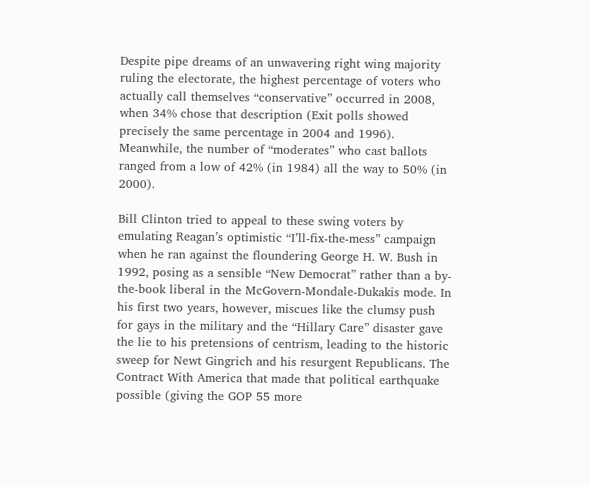Despite pipe dreams of an unwavering right wing majority ruling the electorate, the highest percentage of voters who actually call themselves “conservative” occurred in 2008, when 34% chose that description (Exit polls showed precisely the same percentage in 2004 and 1996). Meanwhile, the number of “moderates” who cast ballots ranged from a low of 42% (in 1984) all the way to 50% (in 2000).

Bill Clinton tried to appeal to these swing voters by emulating Reagan’s optimistic “I’ll-fix-the-mess” campaign when he ran against the floundering George H. W. Bush in 1992, posing as a sensible “New Democrat” rather than a by-the-book liberal in the McGovern-Mondale-Dukakis mode. In his first two years, however, miscues like the clumsy push for gays in the military and the “Hillary Care” disaster gave the lie to his pretensions of centrism, leading to the historic sweep for Newt Gingrich and his resurgent Republicans. The Contract With America that made that political earthquake possible (giving the GOP 55 more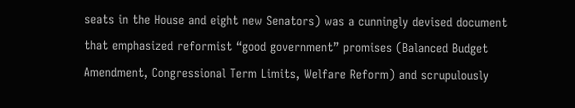seats in the House and eight new Senators) was a cunningly devised document that emphasized reformist “good government” promises (Balanced Budget Amendment, Congressional Term Limits, Welfare Reform) and scrupulously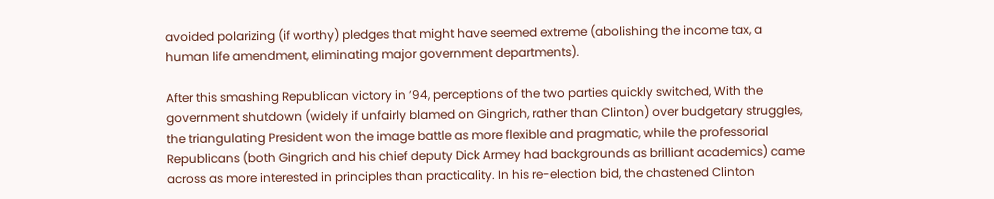avoided polarizing (if worthy) pledges that might have seemed extreme (abolishing the income tax, a human life amendment, eliminating major government departments).

After this smashing Republican victory in ’94, perceptions of the two parties quickly switched, With the government shutdown (widely if unfairly blamed on Gingrich, rather than Clinton) over budgetary struggles, the triangulating President won the image battle as more flexible and pragmatic, while the professorial Republicans (both Gingrich and his chief deputy Dick Armey had backgrounds as brilliant academics) came across as more interested in principles than practicality. In his re-election bid, the chastened Clinton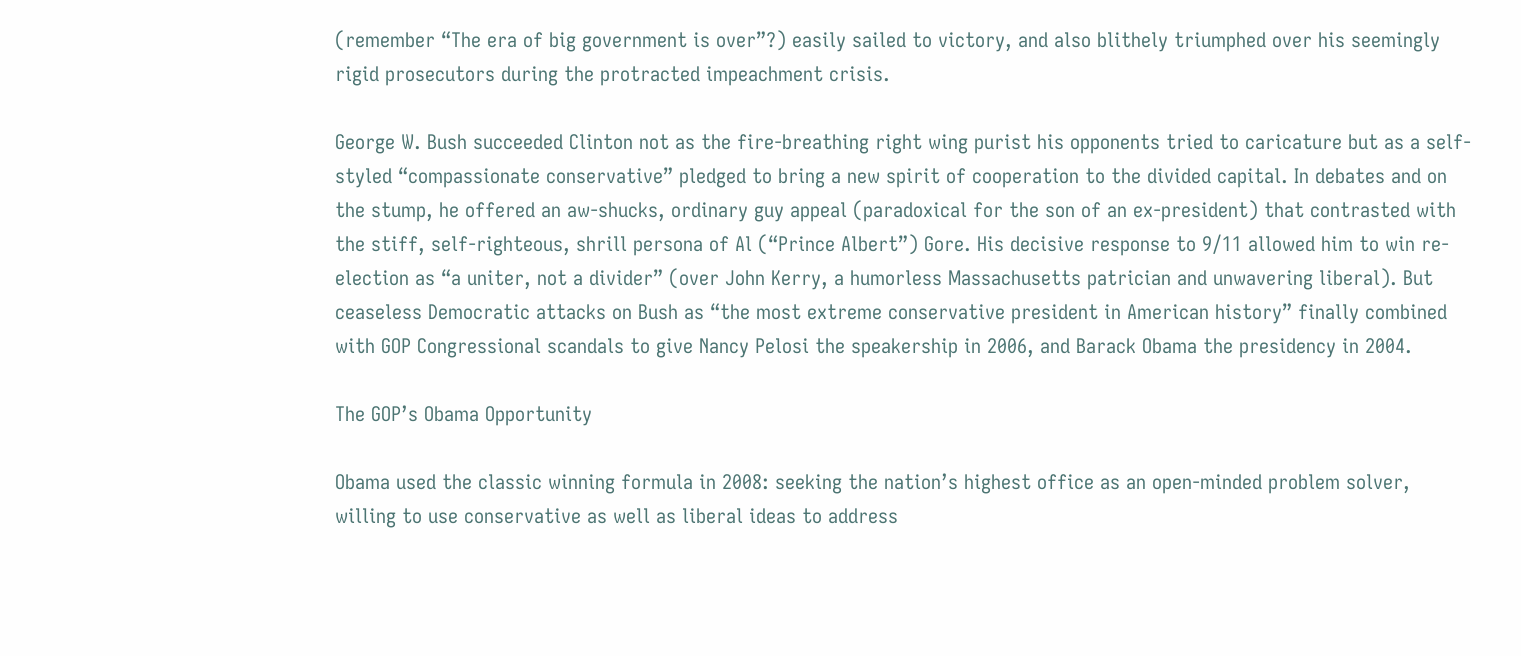(remember “The era of big government is over”?) easily sailed to victory, and also blithely triumphed over his seemingly rigid prosecutors during the protracted impeachment crisis.

George W. Bush succeeded Clinton not as the fire-breathing right wing purist his opponents tried to caricature but as a self-styled “compassionate conservative” pledged to bring a new spirit of cooperation to the divided capital. In debates and on the stump, he offered an aw-shucks, ordinary guy appeal (paradoxical for the son of an ex-president) that contrasted with the stiff, self-righteous, shrill persona of Al (“Prince Albert”) Gore. His decisive response to 9/11 allowed him to win re-election as “a uniter, not a divider” (over John Kerry, a humorless Massachusetts patrician and unwavering liberal). But ceaseless Democratic attacks on Bush as “the most extreme conservative president in American history” finally combined with GOP Congressional scandals to give Nancy Pelosi the speakership in 2006, and Barack Obama the presidency in 2004.

The GOP’s Obama Opportunity

Obama used the classic winning formula in 2008: seeking the nation’s highest office as an open-minded problem solver, willing to use conservative as well as liberal ideas to address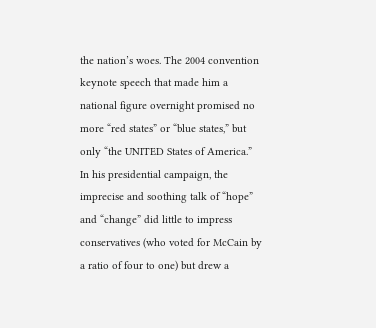the nation’s woes. The 2004 convention keynote speech that made him a national figure overnight promised no more “red states” or “blue states,” but only “the UNITED States of America.” In his presidential campaign, the imprecise and soothing talk of “hope” and “change” did little to impress conservatives (who voted for McCain by a ratio of four to one) but drew a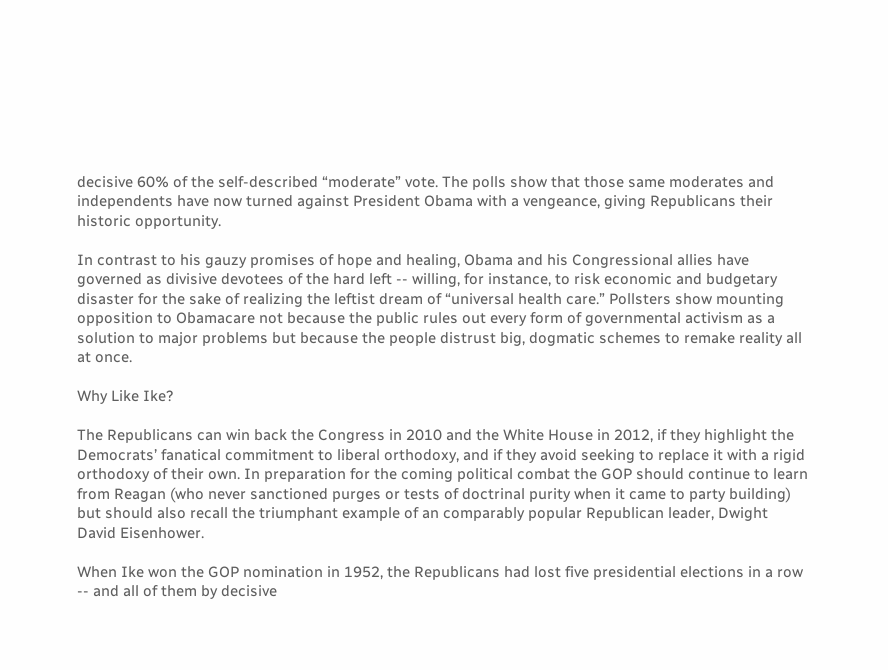decisive 60% of the self-described “moderate” vote. The polls show that those same moderates and independents have now turned against President Obama with a vengeance, giving Republicans their historic opportunity.

In contrast to his gauzy promises of hope and healing, Obama and his Congressional allies have governed as divisive devotees of the hard left -- willing, for instance, to risk economic and budgetary disaster for the sake of realizing the leftist dream of “universal health care.” Pollsters show mounting opposition to Obamacare not because the public rules out every form of governmental activism as a solution to major problems but because the people distrust big, dogmatic schemes to remake reality all at once.

Why Like Ike?

The Republicans can win back the Congress in 2010 and the White House in 2012, if they highlight the Democrats’ fanatical commitment to liberal orthodoxy, and if they avoid seeking to replace it with a rigid orthodoxy of their own. In preparation for the coming political combat the GOP should continue to learn from Reagan (who never sanctioned purges or tests of doctrinal purity when it came to party building) but should also recall the triumphant example of an comparably popular Republican leader, Dwight David Eisenhower.

When Ike won the GOP nomination in 1952, the Republicans had lost five presidential elections in a row -- and all of them by decisive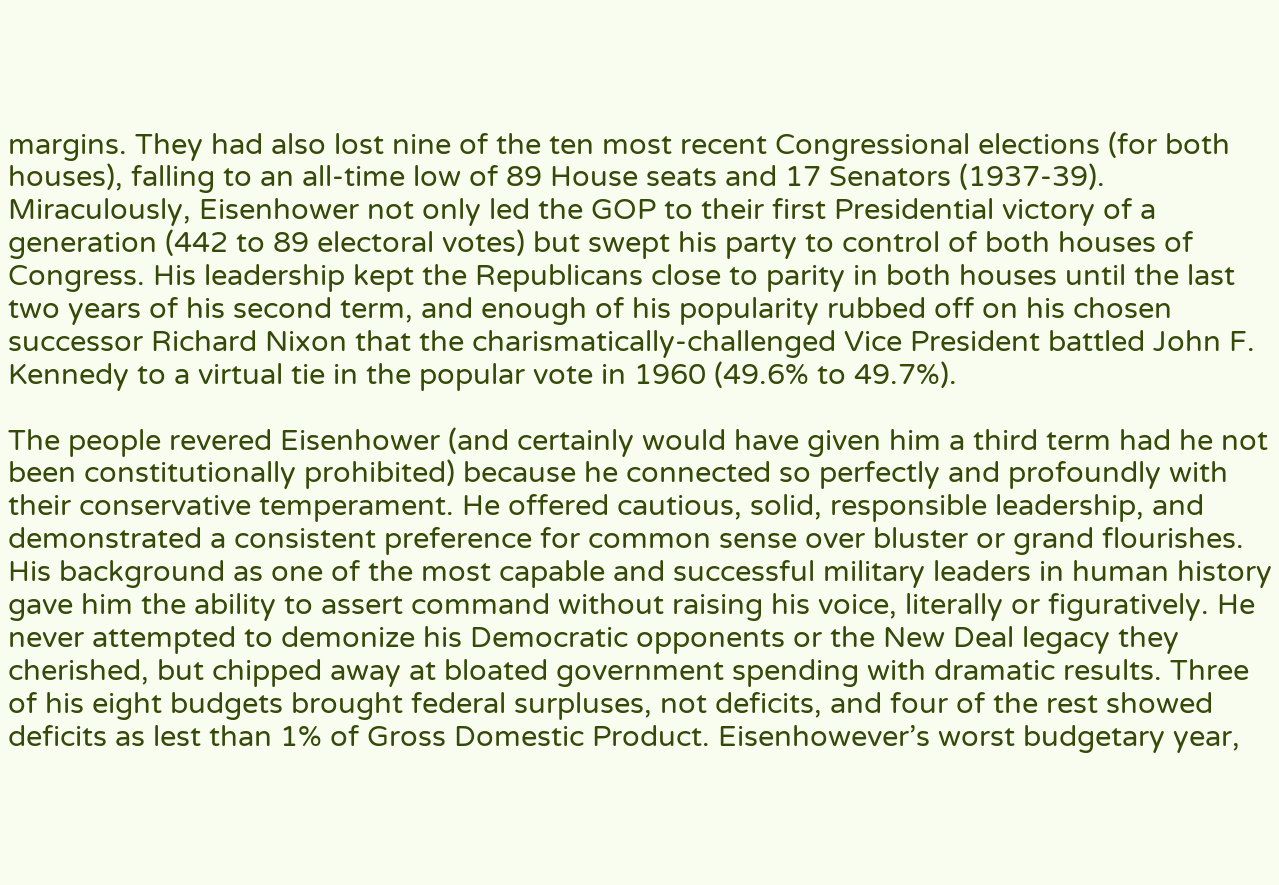margins. They had also lost nine of the ten most recent Congressional elections (for both houses), falling to an all-time low of 89 House seats and 17 Senators (1937-39). Miraculously, Eisenhower not only led the GOP to their first Presidential victory of a generation (442 to 89 electoral votes) but swept his party to control of both houses of Congress. His leadership kept the Republicans close to parity in both houses until the last two years of his second term, and enough of his popularity rubbed off on his chosen successor Richard Nixon that the charismatically-challenged Vice President battled John F. Kennedy to a virtual tie in the popular vote in 1960 (49.6% to 49.7%).

The people revered Eisenhower (and certainly would have given him a third term had he not been constitutionally prohibited) because he connected so perfectly and profoundly with their conservative temperament. He offered cautious, solid, responsible leadership, and demonstrated a consistent preference for common sense over bluster or grand flourishes. His background as one of the most capable and successful military leaders in human history gave him the ability to assert command without raising his voice, literally or figuratively. He never attempted to demonize his Democratic opponents or the New Deal legacy they cherished, but chipped away at bloated government spending with dramatic results. Three of his eight budgets brought federal surpluses, not deficits, and four of the rest showed deficits as lest than 1% of Gross Domestic Product. Eisenhowever’s worst budgetary year,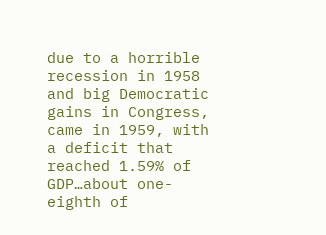due to a horrible recession in 1958 and big Democratic gains in Congress, came in 1959, with a deficit that reached 1.59% of GDP…about one-eighth of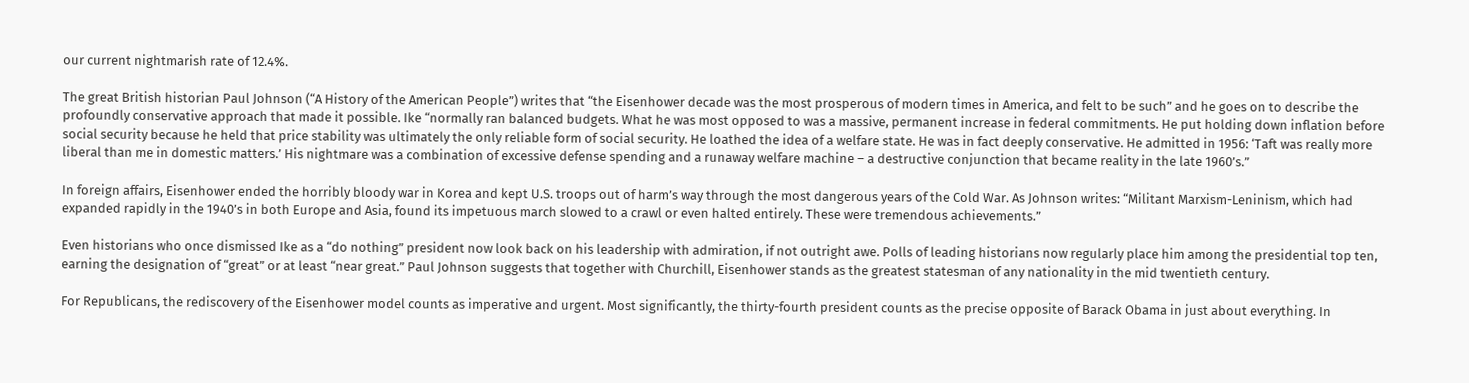our current nightmarish rate of 12.4%.

The great British historian Paul Johnson (“A History of the American People”) writes that “the Eisenhower decade was the most prosperous of modern times in America, and felt to be such” and he goes on to describe the profoundly conservative approach that made it possible. Ike “normally ran balanced budgets. What he was most opposed to was a massive, permanent increase in federal commitments. He put holding down inflation before social security because he held that price stability was ultimately the only reliable form of social security. He loathed the idea of a welfare state. He was in fact deeply conservative. He admitted in 1956: ‘Taft was really more liberal than me in domestic matters.’ His nightmare was a combination of excessive defense spending and a runaway welfare machine – a destructive conjunction that became reality in the late 1960’s.”

In foreign affairs, Eisenhower ended the horribly bloody war in Korea and kept U.S. troops out of harm’s way through the most dangerous years of the Cold War. As Johnson writes: “Militant Marxism-Leninism, which had expanded rapidly in the 1940’s in both Europe and Asia, found its impetuous march slowed to a crawl or even halted entirely. These were tremendous achievements.”

Even historians who once dismissed Ike as a “do nothing” president now look back on his leadership with admiration, if not outright awe. Polls of leading historians now regularly place him among the presidential top ten, earning the designation of “great” or at least “near great.” Paul Johnson suggests that together with Churchill, Eisenhower stands as the greatest statesman of any nationality in the mid twentieth century.

For Republicans, the rediscovery of the Eisenhower model counts as imperative and urgent. Most significantly, the thirty-fourth president counts as the precise opposite of Barack Obama in just about everything. In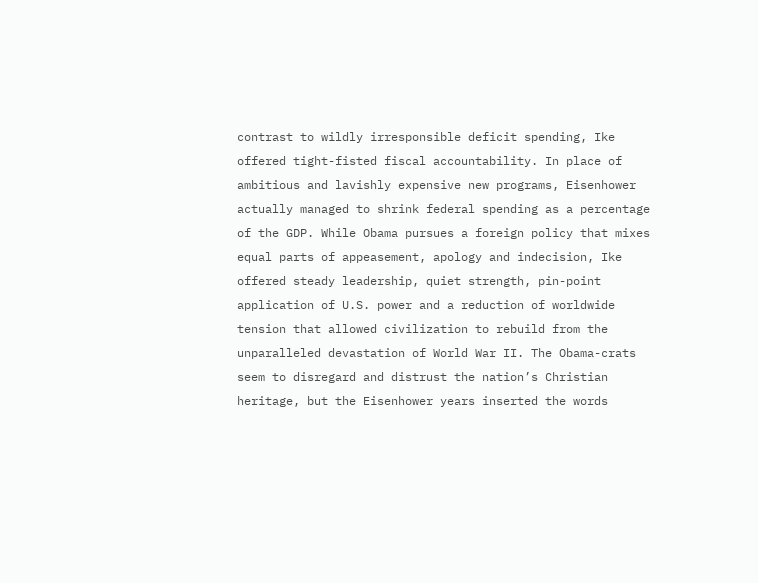contrast to wildly irresponsible deficit spending, Ike offered tight-fisted fiscal accountability. In place of ambitious and lavishly expensive new programs, Eisenhower actually managed to shrink federal spending as a percentage of the GDP. While Obama pursues a foreign policy that mixes equal parts of appeasement, apology and indecision, Ike offered steady leadership, quiet strength, pin-point application of U.S. power and a reduction of worldwide tension that allowed civilization to rebuild from the unparalleled devastation of World War II. The Obama-crats seem to disregard and distrust the nation’s Christian heritage, but the Eisenhower years inserted the words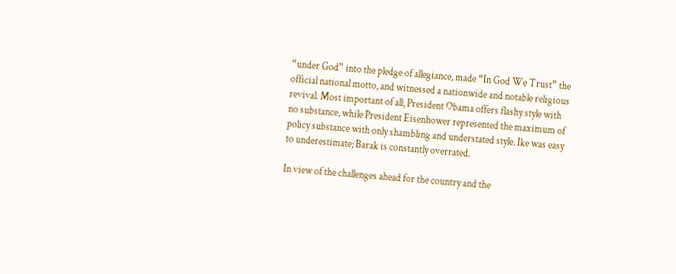“under God” into the pledge of allegiance, made “In God We Trust” the official national motto, and witnessed a nationwide and notable religious revival. Most important of all, President Obama offers flashy style with no substance, while President Eisenhower represented the maximum of policy substance with only shambling and understated style. Ike was easy to underestimate; Barak is constantly overrated.

In view of the challenges ahead for the country and the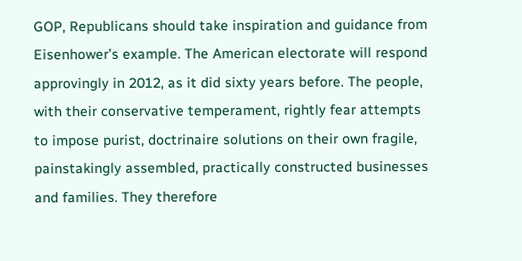GOP, Republicans should take inspiration and guidance from Eisenhower’s example. The American electorate will respond approvingly in 2012, as it did sixty years before. The people, with their conservative temperament, rightly fear attempts to impose purist, doctrinaire solutions on their own fragile, painstakingly assembled, practically constructed businesses and families. They therefore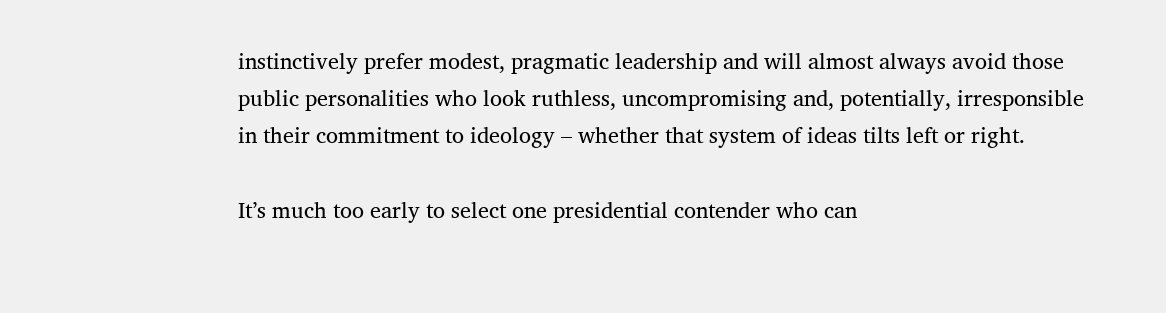instinctively prefer modest, pragmatic leadership and will almost always avoid those public personalities who look ruthless, uncompromising and, potentially, irresponsible in their commitment to ideology – whether that system of ideas tilts left or right.

It’s much too early to select one presidential contender who can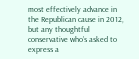most effectively advance in the Republican cause in 2012, but any thoughtful conservative who’s asked to express a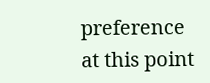preference at this point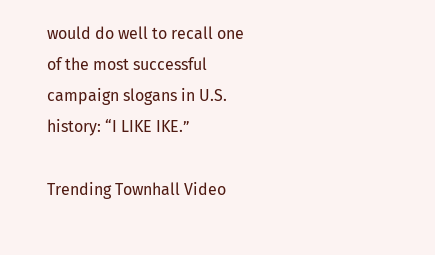would do well to recall one of the most successful campaign slogans in U.S. history: “I LIKE IKE.”

Trending Townhall Video